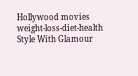Hollywood movies weight-loss-diet-health
Style With Glamour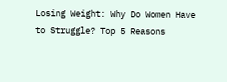Losing Weight: Why Do Women Have to Struggle? Top 5 Reasons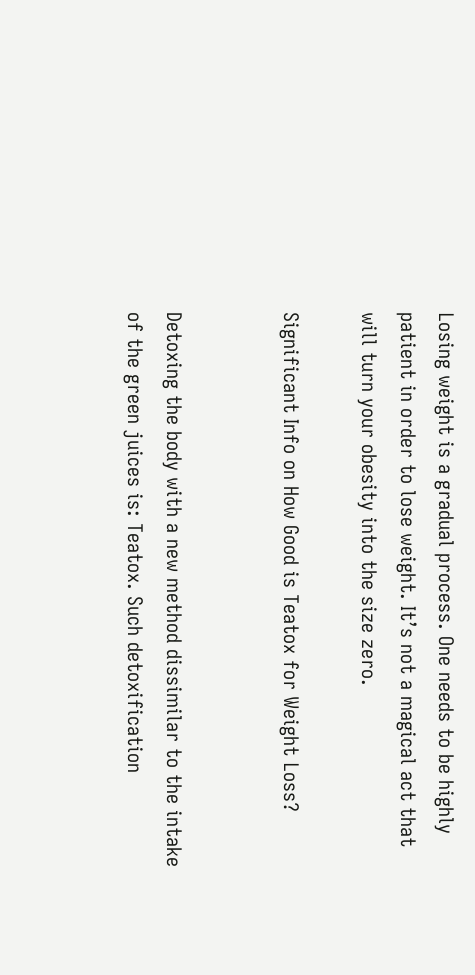Losing weight is a gradual process. One needs to be highly patient in order to lose weight. It’s not a magical act that will turn your obesity into the size zero.

Significant Info on How Good is Teatox for Weight Loss?


Detoxing the body with a new method dissimilar to the intake of the green juices is: Teatox. Such detoxification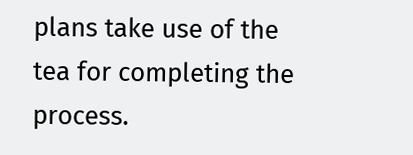plans take use of the tea for completing the process.